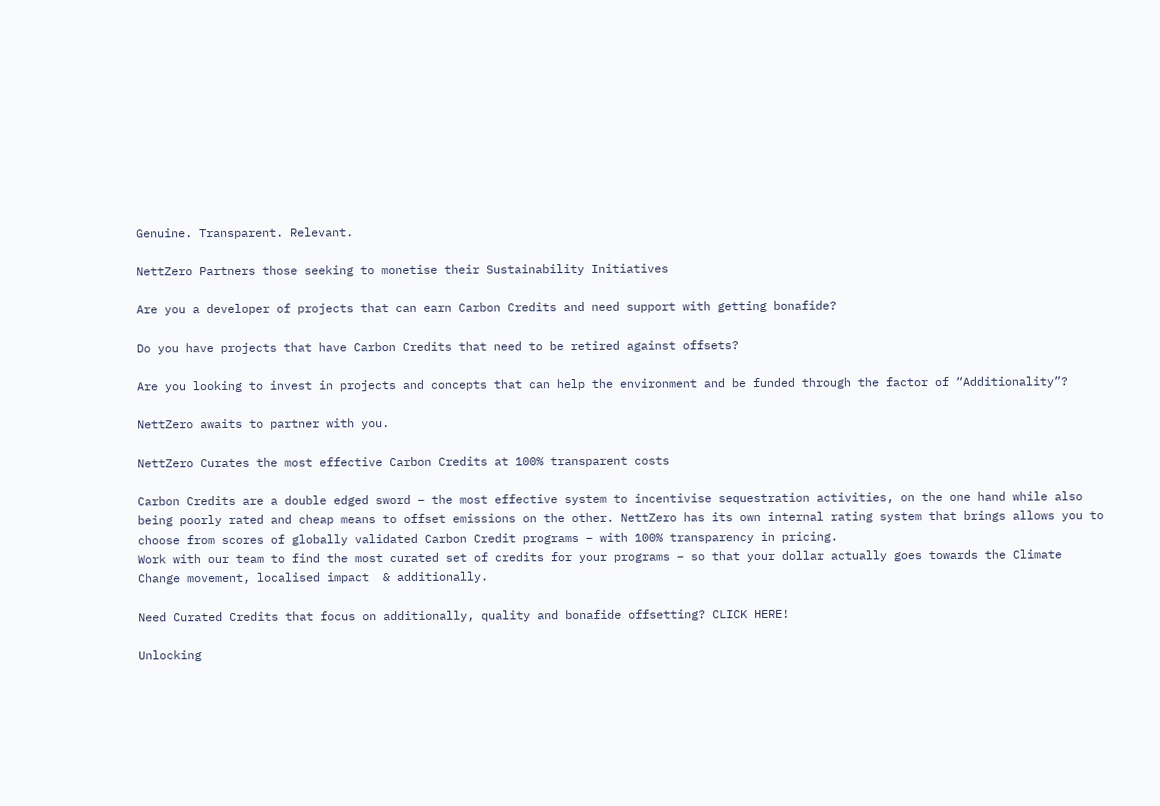Genuine. Transparent. Relevant.

NettZero Partners those seeking to monetise their Sustainability Initiatives

Are you a developer of projects that can earn Carbon Credits and need support with getting bonafide?

Do you have projects that have Carbon Credits that need to be retired against offsets?

Are you looking to invest in projects and concepts that can help the environment and be funded through the factor of “Additionality”?

NettZero awaits to partner with you.

NettZero Curates the most effective Carbon Credits at 100% transparent costs

Carbon Credits are a double edged sword – the most effective system to incentivise sequestration activities, on the one hand while also being poorly rated and cheap means to offset emissions on the other. NettZero has its own internal rating system that brings allows you to choose from scores of globally validated Carbon Credit programs – with 100% transparency in pricing.
Work with our team to find the most curated set of credits for your programs – so that your dollar actually goes towards the Climate Change movement, localised impact  & additionally.

Need Curated Credits that focus on additionally, quality and bonafide offsetting? CLICK HERE!

Unlocking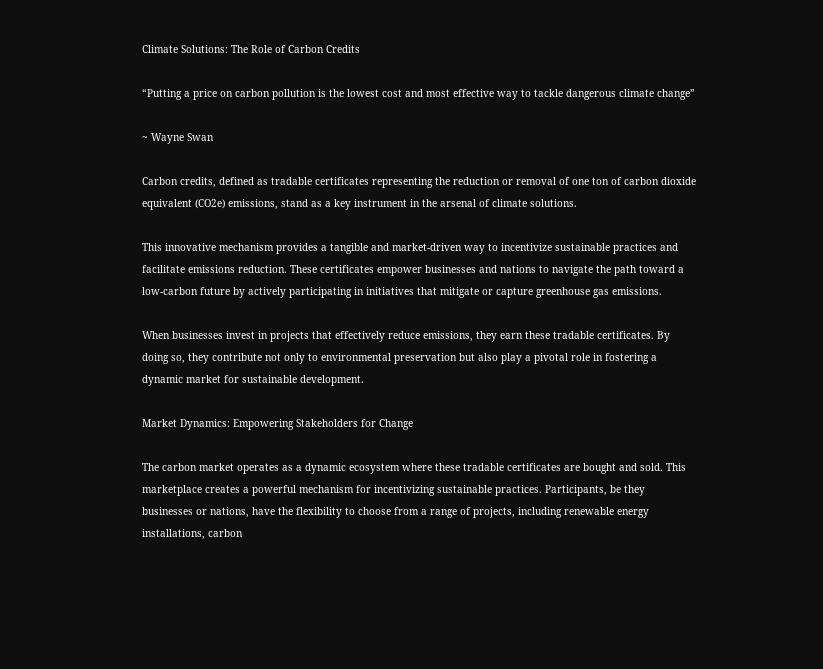Climate Solutions: The Role of Carbon Credits

“Putting a price on carbon pollution is the lowest cost and most effective way to tackle dangerous climate change”

~ Wayne Swan

Carbon credits, defined as tradable certificates representing the reduction or removal of one ton of carbon dioxide equivalent (CO2e) emissions, stand as a key instrument in the arsenal of climate solutions.

This innovative mechanism provides a tangible and market-driven way to incentivize sustainable practices and facilitate emissions reduction. These certificates empower businesses and nations to navigate the path toward a low-carbon future by actively participating in initiatives that mitigate or capture greenhouse gas emissions.

When businesses invest in projects that effectively reduce emissions, they earn these tradable certificates. By doing so, they contribute not only to environmental preservation but also play a pivotal role in fostering a dynamic market for sustainable development.

Market Dynamics: Empowering Stakeholders for Change

The carbon market operates as a dynamic ecosystem where these tradable certificates are bought and sold. This marketplace creates a powerful mechanism for incentivizing sustainable practices. Participants, be they businesses or nations, have the flexibility to choose from a range of projects, including renewable energy installations, carbon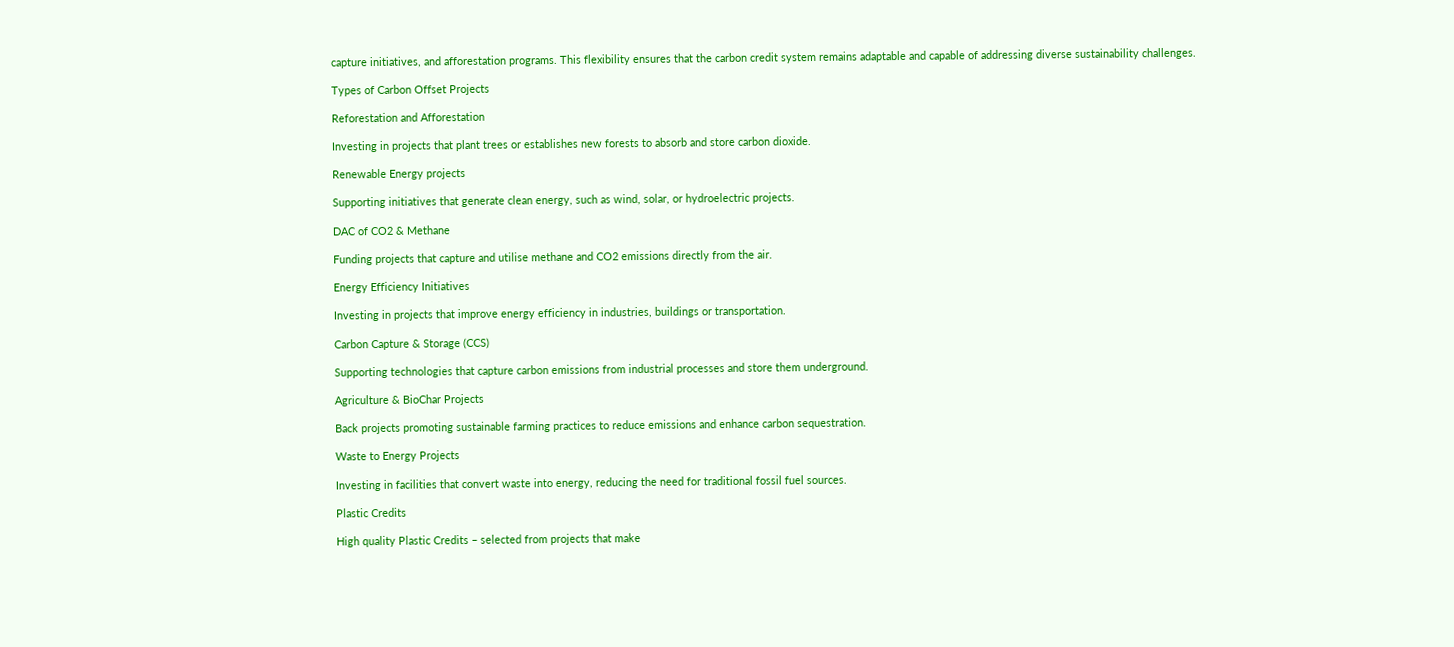capture initiatives, and afforestation programs. This flexibility ensures that the carbon credit system remains adaptable and capable of addressing diverse sustainability challenges.

Types of Carbon Offset Projects

Reforestation and Afforestation

Investing in projects that plant trees or establishes new forests to absorb and store carbon dioxide.

Renewable Energy projects

Supporting initiatives that generate clean energy, such as wind, solar, or hydroelectric projects.

DAC of CO2 & Methane

Funding projects that capture and utilise methane and CO2 emissions directly from the air.

Energy Efficiency Initiatives

Investing in projects that improve energy efficiency in industries, buildings or transportation.

Carbon Capture & Storage (CCS)

Supporting technologies that capture carbon emissions from industrial processes and store them underground.

Agriculture & BioChar Projects

Back projects promoting sustainable farming practices to reduce emissions and enhance carbon sequestration.

Waste to Energy Projects

Investing in facilities that convert waste into energy, reducing the need for traditional fossil fuel sources.

Plastic Credits

High quality Plastic Credits – selected from projects that make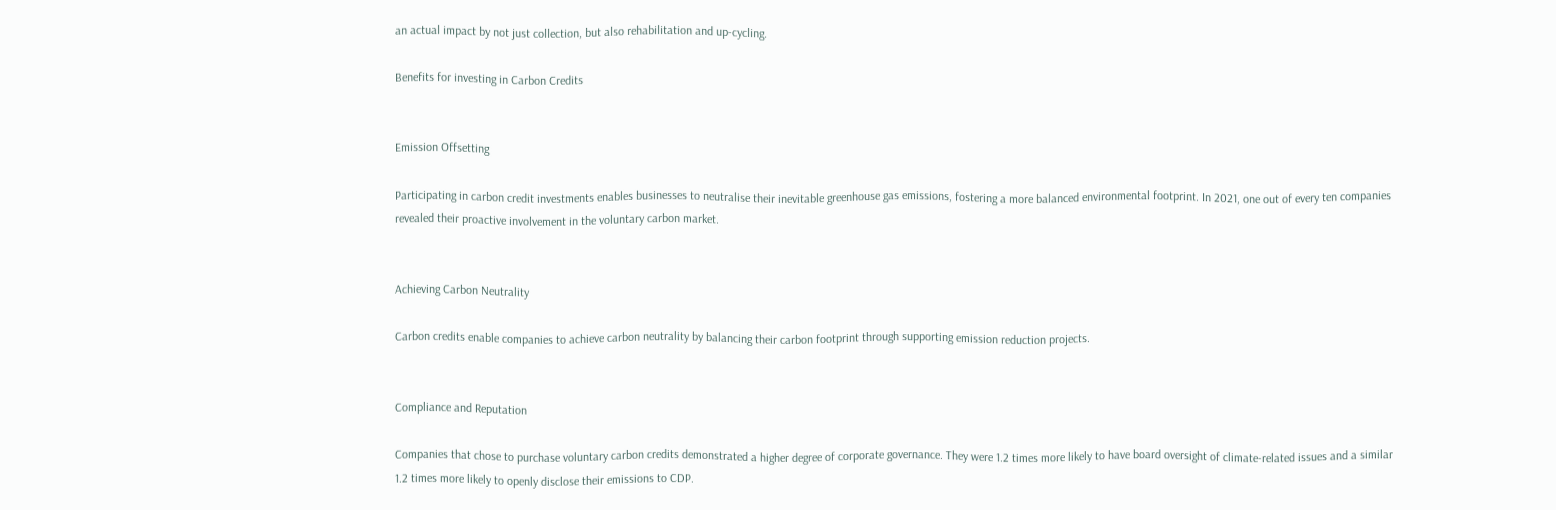an actual impact by not just collection, but also rehabilitation and up-cycling.

Benefits for investing in Carbon Credits


Emission Offsetting

Participating in carbon credit investments enables businesses to neutralise their inevitable greenhouse gas emissions, fostering a more balanced environmental footprint. In 2021, one out of every ten companies revealed their proactive involvement in the voluntary carbon market.


Achieving Carbon Neutrality

Carbon credits enable companies to achieve carbon neutrality by balancing their carbon footprint through supporting emission reduction projects.


Compliance and Reputation

Companies that chose to purchase voluntary carbon credits demonstrated a higher degree of corporate governance. They were 1.2 times more likely to have board oversight of climate-related issues and a similar 1.2 times more likely to openly disclose their emissions to CDP.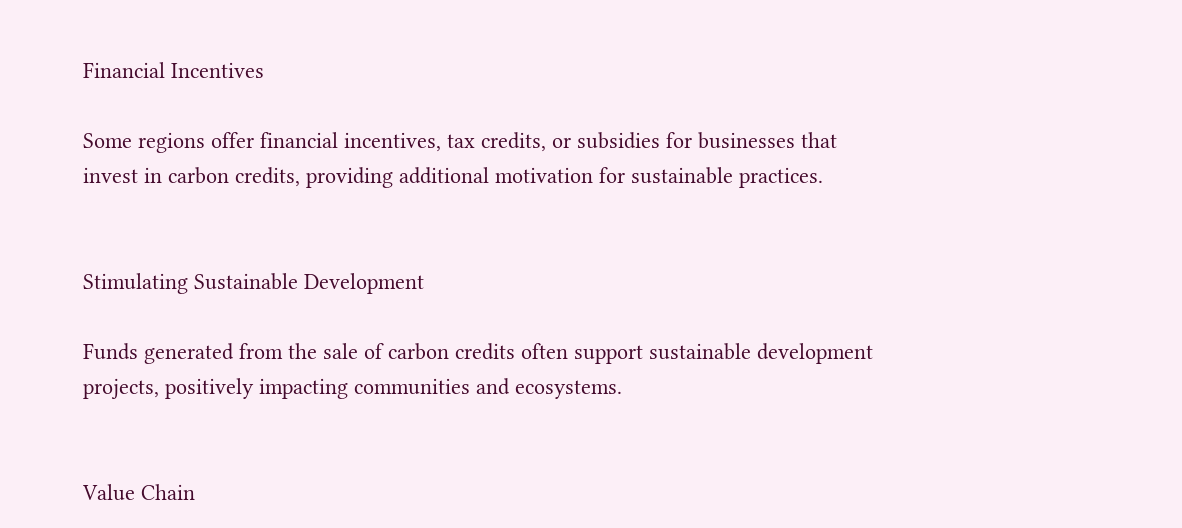Financial Incentives

Some regions offer financial incentives, tax credits, or subsidies for businesses that invest in carbon credits, providing additional motivation for sustainable practices.


Stimulating Sustainable Development

Funds generated from the sale of carbon credits often support sustainable development projects, positively impacting communities and ecosystems.


Value Chain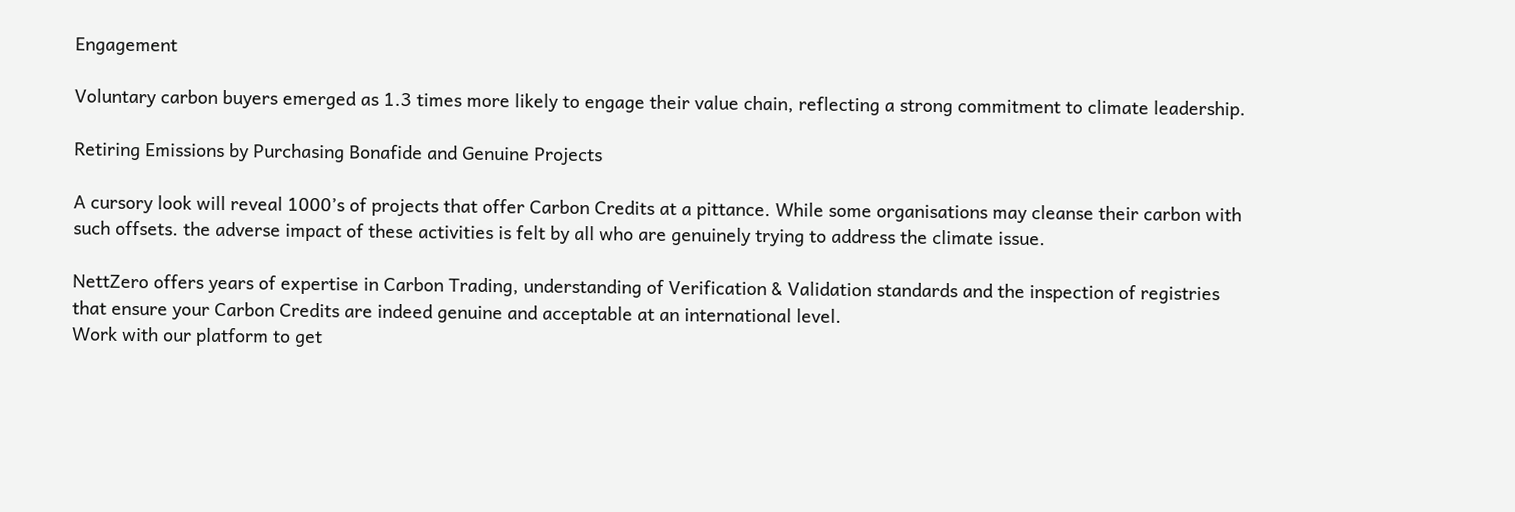Engagement

Voluntary carbon buyers emerged as 1.3 times more likely to engage their value chain, reflecting a strong commitment to climate leadership.

Retiring Emissions by Purchasing Bonafide and Genuine Projects

A cursory look will reveal 1000’s of projects that offer Carbon Credits at a pittance. While some organisations may cleanse their carbon with such offsets. the adverse impact of these activities is felt by all who are genuinely trying to address the climate issue.

NettZero offers years of expertise in Carbon Trading, understanding of Verification & Validation standards and the inspection of registries that ensure your Carbon Credits are indeed genuine and acceptable at an international level.
Work with our platform to get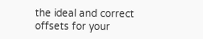the ideal and correct offsets for your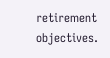retirement objectives.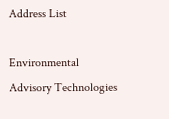Address List

Environmental Advisory Technologies